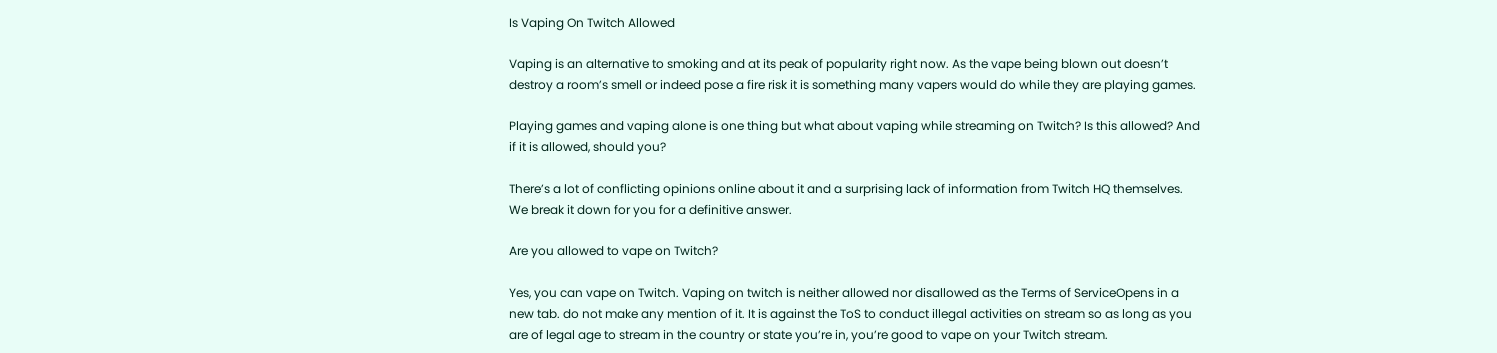Is Vaping On Twitch Allowed

Vaping is an alternative to smoking and at its peak of popularity right now. As the vape being blown out doesn’t destroy a room’s smell or indeed pose a fire risk it is something many vapers would do while they are playing games.

Playing games and vaping alone is one thing but what about vaping while streaming on Twitch? Is this allowed? And if it is allowed, should you?

There’s a lot of conflicting opinions online about it and a surprising lack of information from Twitch HQ themselves. We break it down for you for a definitive answer.

Are you allowed to vape on Twitch?

Yes, you can vape on Twitch. Vaping on twitch is neither allowed nor disallowed as the Terms of ServiceOpens in a new tab. do not make any mention of it. It is against the ToS to conduct illegal activities on stream so as long as you are of legal age to stream in the country or state you’re in, you’re good to vape on your Twitch stream.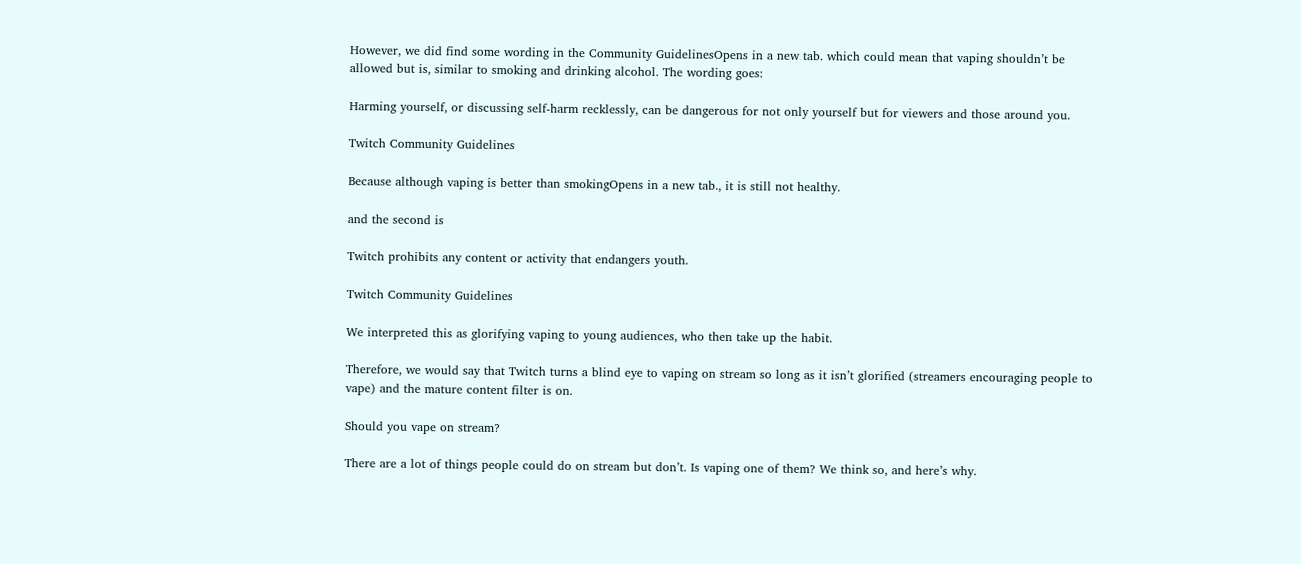However, we did find some wording in the Community GuidelinesOpens in a new tab. which could mean that vaping shouldn’t be allowed but is, similar to smoking and drinking alcohol. The wording goes:

Harming yourself, or discussing self-harm recklessly, can be dangerous for not only yourself but for viewers and those around you.

Twitch Community Guidelines

Because although vaping is better than smokingOpens in a new tab., it is still not healthy.

and the second is

Twitch prohibits any content or activity that endangers youth.

Twitch Community Guidelines

We interpreted this as glorifying vaping to young audiences, who then take up the habit.

Therefore, we would say that Twitch turns a blind eye to vaping on stream so long as it isn’t glorified (streamers encouraging people to vape) and the mature content filter is on.

Should you vape on stream?

There are a lot of things people could do on stream but don’t. Is vaping one of them? We think so, and here’s why.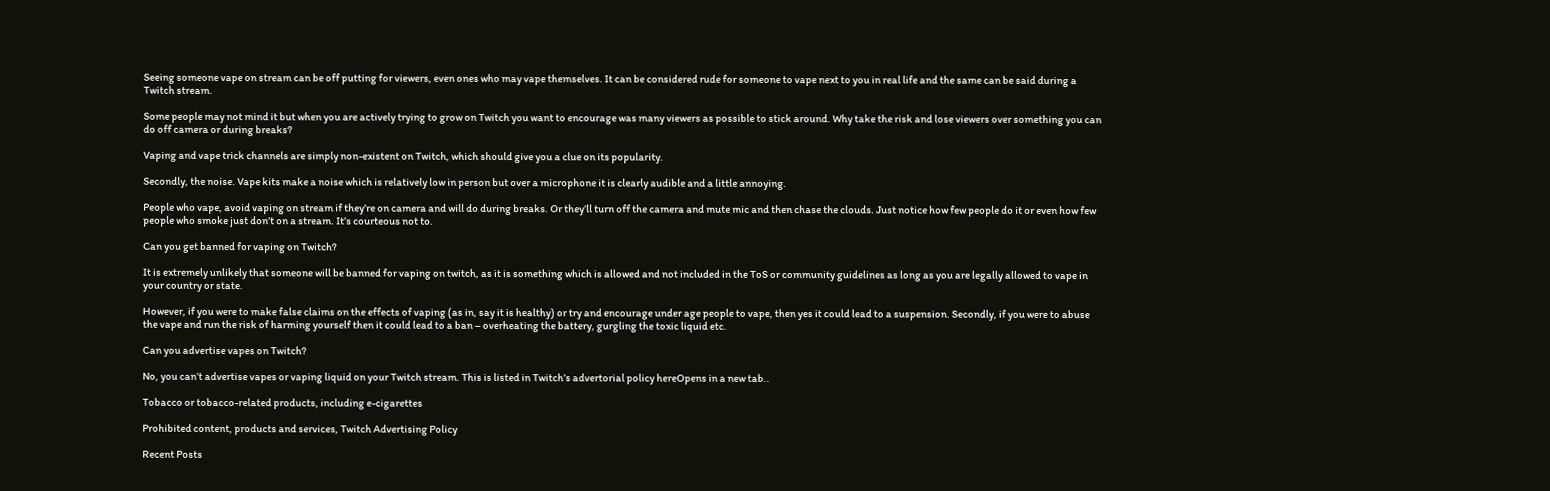Seeing someone vape on stream can be off putting for viewers, even ones who may vape themselves. It can be considered rude for someone to vape next to you in real life and the same can be said during a Twitch stream.

Some people may not mind it but when you are actively trying to grow on Twitch you want to encourage was many viewers as possible to stick around. Why take the risk and lose viewers over something you can do off camera or during breaks?

Vaping and vape trick channels are simply non-existent on Twitch, which should give you a clue on its popularity.

Secondly, the noise. Vape kits make a noise which is relatively low in person but over a microphone it is clearly audible and a little annoying.

People who vape, avoid vaping on stream if they’re on camera and will do during breaks. Or they’ll turn off the camera and mute mic and then chase the clouds. Just notice how few people do it or even how few people who smoke just don’t on a stream. It’s courteous not to.

Can you get banned for vaping on Twitch?

It is extremely unlikely that someone will be banned for vaping on twitch, as it is something which is allowed and not included in the ToS or community guidelines as long as you are legally allowed to vape in your country or state.

However, if you were to make false claims on the effects of vaping (as in, say it is healthy) or try and encourage under age people to vape, then yes it could lead to a suspension. Secondly, if you were to abuse the vape and run the risk of harming yourself then it could lead to a ban – overheating the battery, gurgling the toxic liquid etc.

Can you advertise vapes on Twitch?

No, you can’t advertise vapes or vaping liquid on your Twitch stream. This is listed in Twitch’s advertorial policy hereOpens in a new tab..

Tobacco or tobacco-related products, including e-cigarettes

Prohibited content, products and services, Twitch Advertising Policy

Recent Posts